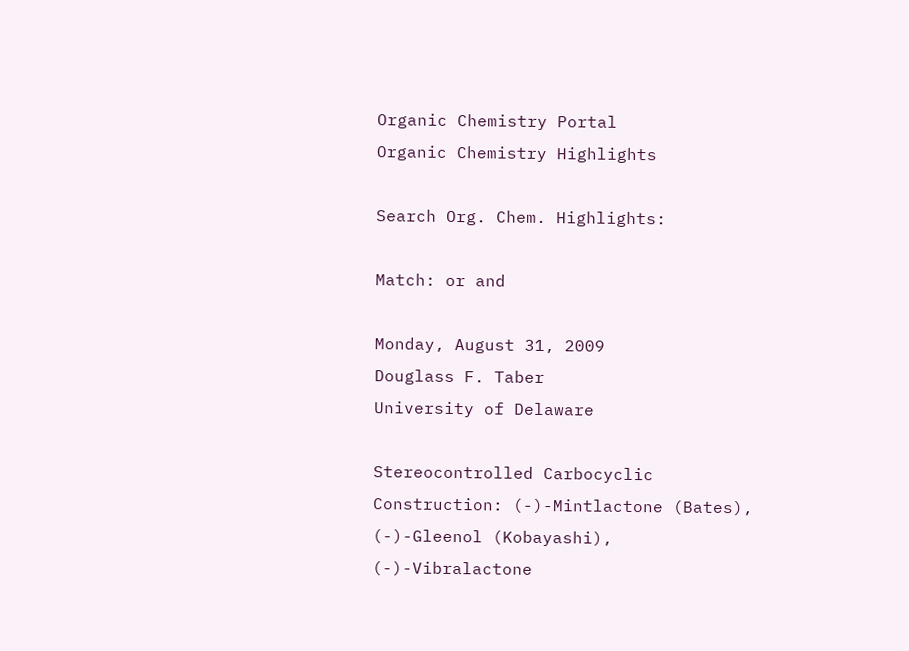Organic Chemistry Portal
Organic Chemistry Highlights

Search Org. Chem. Highlights:

Match: or and

Monday, August 31, 2009
Douglass F. Taber
University of Delaware

Stereocontrolled Carbocyclic Construction: (-)-Mintlactone (Bates), (-)-Gleenol (Kobayashi), (-)-Vibralactone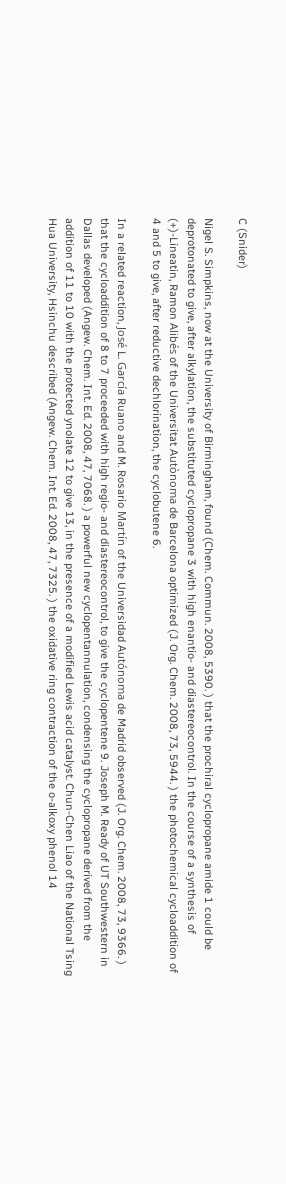C (Snider)

Nigel S. Simpkins, now at the University of Birmingham, found (Chem. Commun. 2008, 5390. ) that the prochiral cyclopropane amide 1 could be deprotonated to give, after alkylation, the substituted cyclopropane 3 with high enantio- and diastereocontrol. In the course of a synthesis of (+)-Lineatin, Ramon Alibés of the Universitat Autònoma de Barcelona optimized (J. Org. Chem. 2008, 73, 5944. ) the photochemical cycloaddition of 4 and 5 to give, after reductive dechlorination, the cyclobutene 6.

In a related reaction, José L. García Ruano and M. Rosario Martín of the Universidad Autónoma de Madrid observed (J. Org. Chem. 2008, 73, 9366. ) that the cycloaddition of 8 to 7 proceeded with high regio- and diastereocontrol, to give the cyclopentene 9. Joseph M. Ready of UT Southwestern in Dallas developed (Angew. Chem. Int. Ed. 2008, 47, 7068. ) a powerful new cyclopentannulation, condensing the cyclopropane derived from the addition of 11 to 10 with the protected ynolate 12 to give 13, in the presence of a modified Lewis acid catalyst. Chun-Chen Liao of the National Tsing Hua University, Hsinchu described (Angew. Chem. Int. Ed. 2008, 47, 7325. ) the oxidative ring contraction of the o-alkoxy phenol 14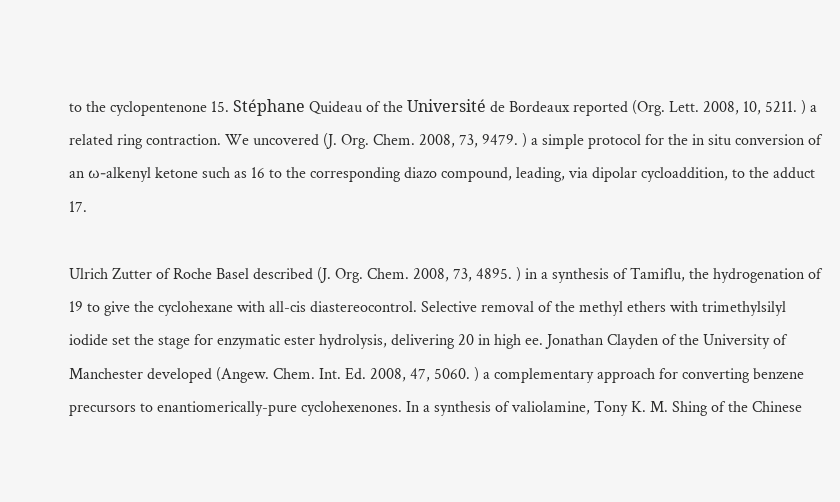to the cyclopentenone 15. Stéphane Quideau of the Université de Bordeaux reported (Org. Lett. 2008, 10, 5211. ) a related ring contraction. We uncovered (J. Org. Chem. 2008, 73, 9479. ) a simple protocol for the in situ conversion of an ω-alkenyl ketone such as 16 to the corresponding diazo compound, leading, via dipolar cycloaddition, to the adduct 17.

Ulrich Zutter of Roche Basel described (J. Org. Chem. 2008, 73, 4895. ) in a synthesis of Tamiflu, the hydrogenation of 19 to give the cyclohexane with all-cis diastereocontrol. Selective removal of the methyl ethers with trimethylsilyl iodide set the stage for enzymatic ester hydrolysis, delivering 20 in high ee. Jonathan Clayden of the University of Manchester developed (Angew. Chem. Int. Ed. 2008, 47, 5060. ) a complementary approach for converting benzene precursors to enantiomerically-pure cyclohexenones. In a synthesis of valiolamine, Tony K. M. Shing of the Chinese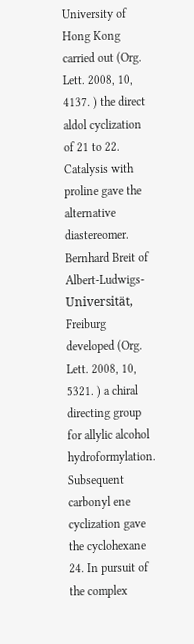University of Hong Kong carried out (Org. Lett. 2008, 10, 4137. ) the direct aldol cyclization of 21 to 22. Catalysis with proline gave the alternative diastereomer. Bernhard Breit of Albert-Ludwigs-Universität, Freiburg developed (Org. Lett. 2008, 10, 5321. ) a chiral directing group for allylic alcohol hydroformylation. Subsequent carbonyl ene cyclization gave the cyclohexane 24. In pursuit of the complex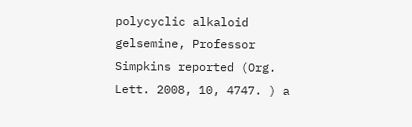polycyclic alkaloid gelsemine, Professor Simpkins reported (Org. Lett. 2008, 10, 4747. ) a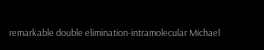remarkable double elimination-intramolecular Michael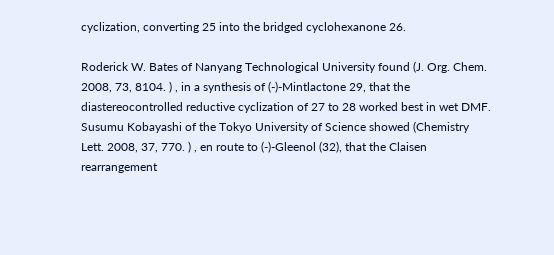cyclization, converting 25 into the bridged cyclohexanone 26.

Roderick W. Bates of Nanyang Technological University found (J. Org. Chem. 2008, 73, 8104. ) , in a synthesis of (-)-Mintlactone 29, that the diastereocontrolled reductive cyclization of 27 to 28 worked best in wet DMF. Susumu Kobayashi of the Tokyo University of Science showed (Chemistry Lett. 2008, 37, 770. ) , en route to (-)-Gleenol (32), that the Claisen rearrangement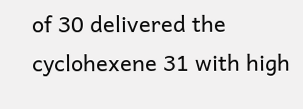of 30 delivered the cyclohexene 31 with high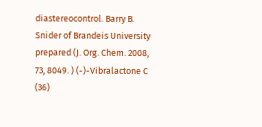diastereocontrol. Barry B. Snider of Brandeis University prepared (J. Org. Chem. 2008, 73, 8049. ) (-)-Vibralactone C (36)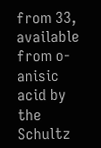from 33, available from o-anisic acid by the Schultz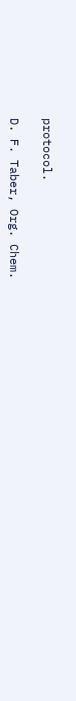protocol.

D. F. Taber, Org. Chem.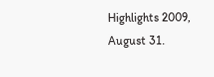Highlights 2009, August 31.